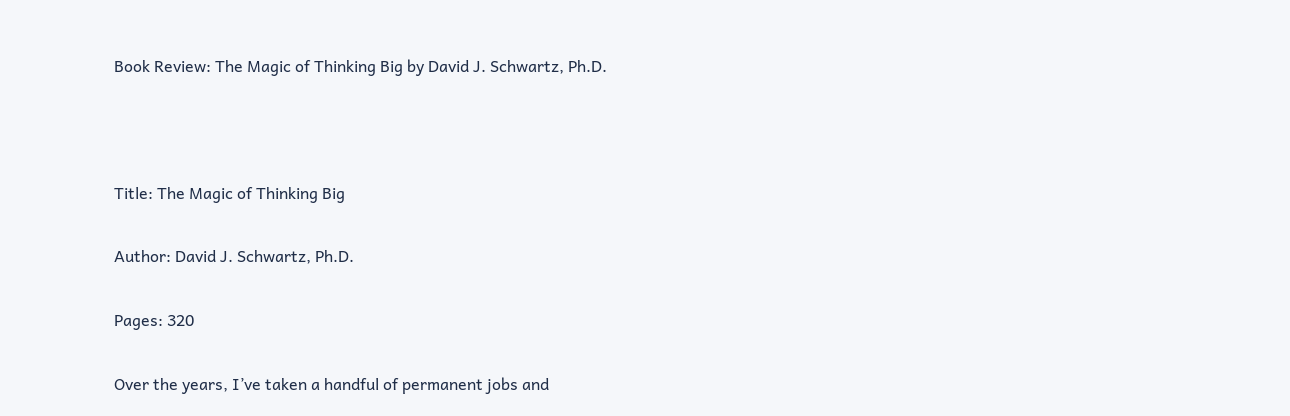Book Review: The Magic of Thinking Big by David J. Schwartz, Ph.D.



Title: The Magic of Thinking Big

Author: David J. Schwartz, Ph.D.

Pages: 320

Over the years, I’ve taken a handful of permanent jobs and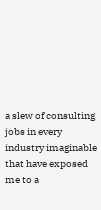a slew of consulting jobs in every industry imaginable that have exposed me to a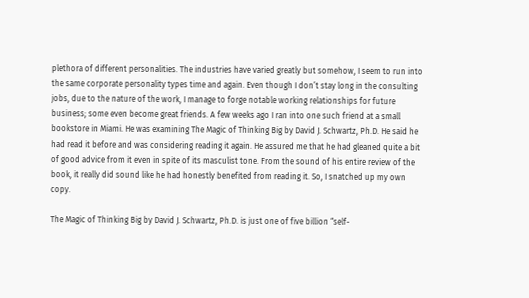plethora of different personalities. The industries have varied greatly but somehow, I seem to run into the same corporate personality types time and again. Even though I don’t stay long in the consulting jobs, due to the nature of the work, I manage to forge notable working relationships for future business; some even become great friends. A few weeks ago I ran into one such friend at a small bookstore in Miami. He was examining The Magic of Thinking Big by David J. Schwartz, Ph.D. He said he had read it before and was considering reading it again. He assured me that he had gleaned quite a bit of good advice from it even in spite of its masculist tone. From the sound of his entire review of the book, it really did sound like he had honestly benefited from reading it. So, I snatched up my own copy.

The Magic of Thinking Big by David J. Schwartz, Ph.D. is just one of five billion “self-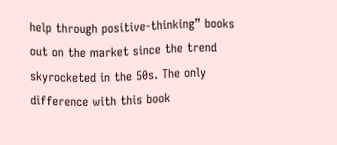help through positive-thinking” books out on the market since the trend skyrocketed in the 50s. The only difference with this book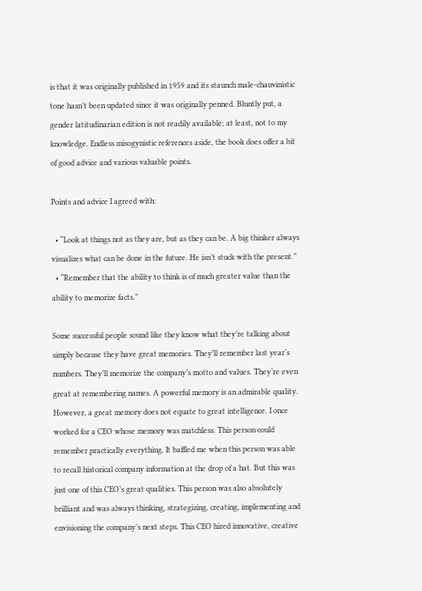is that it was originally published in 1959 and its staunch male-chauvinistic tone hasn’t been updated since it was originally penned. Bluntly put, a gender latitudinarian edition is not readily available; at least, not to my knowledge. Endless misogynistic references aside, the book does offer a bit of good advice and various valuable points.

Points and advice I agreed with:

  • “Look at things not as they are, but as they can be. A big thinker always visualizes what can be done in the future. He isn’t stuck with the present.”
  • “Remember that the ability to think is of much greater value than the ability to memorize facts.”

Some successful people sound like they know what they’re talking about simply because they have great memories. They’ll remember last year’s numbers. They’ll memorize the company’s motto and values. They’re even great at remembering names. A powerful memory is an admirable quality. However, a great memory does not equate to great intelligence. I once worked for a CEO whose memory was matchless. This person could remember practically everything. It baffled me when this person was able to recall historical company information at the drop of a hat. But this was just one of this CEO’s great qualities. This person was also absolutely brilliant and was always thinking, strategizing, creating, implementing and envisioning the company’s next steps. This CEO hired innovative, creative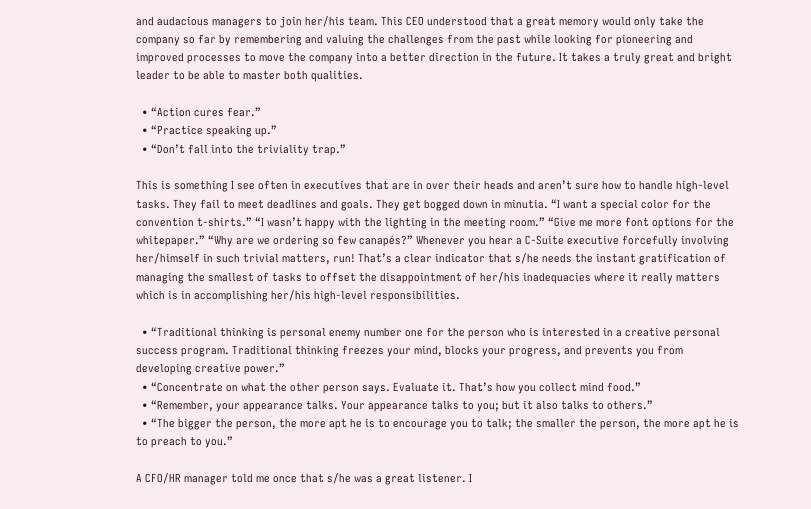and audacious managers to join her/his team. This CEO understood that a great memory would only take the company so far by remembering and valuing the challenges from the past while looking for pioneering and improved processes to move the company into a better direction in the future. It takes a truly great and bright leader to be able to master both qualities.

  • “Action cures fear.”
  • “Practice speaking up.”
  • “Don’t fall into the triviality trap.”

This is something I see often in executives that are in over their heads and aren’t sure how to handle high-level tasks. They fail to meet deadlines and goals. They get bogged down in minutia. “I want a special color for the convention t-shirts.” “I wasn’t happy with the lighting in the meeting room.” “Give me more font options for the whitepaper.” “Why are we ordering so few canapés?” Whenever you hear a C-Suite executive forcefully involving her/himself in such trivial matters, run! That’s a clear indicator that s/he needs the instant gratification of managing the smallest of tasks to offset the disappointment of her/his inadequacies where it really matters which is in accomplishing her/his high-level responsibilities.

  • “Traditional thinking is personal enemy number one for the person who is interested in a creative personal success program. Traditional thinking freezes your mind, blocks your progress, and prevents you from developing creative power.”
  • “Concentrate on what the other person says. Evaluate it. That’s how you collect mind food.”
  • “Remember, your appearance talks. Your appearance talks to you; but it also talks to others.”
  • “The bigger the person, the more apt he is to encourage you to talk; the smaller the person, the more apt he is to preach to you.”

A CFO/HR manager told me once that s/he was a great listener. I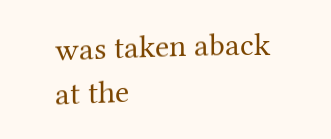was taken aback at the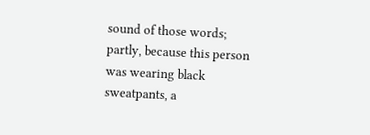sound of those words; partly, because this person was wearing black sweatpants, a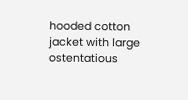hooded cotton jacket with large ostentatious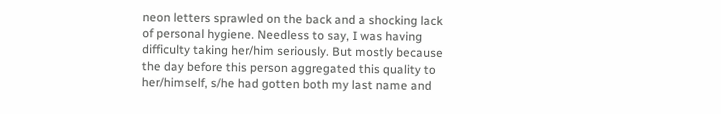neon letters sprawled on the back and a shocking lack of personal hygiene. Needless to say, I was having difficulty taking her/him seriously. But mostly because the day before this person aggregated this quality to her/himself, s/he had gotten both my last name and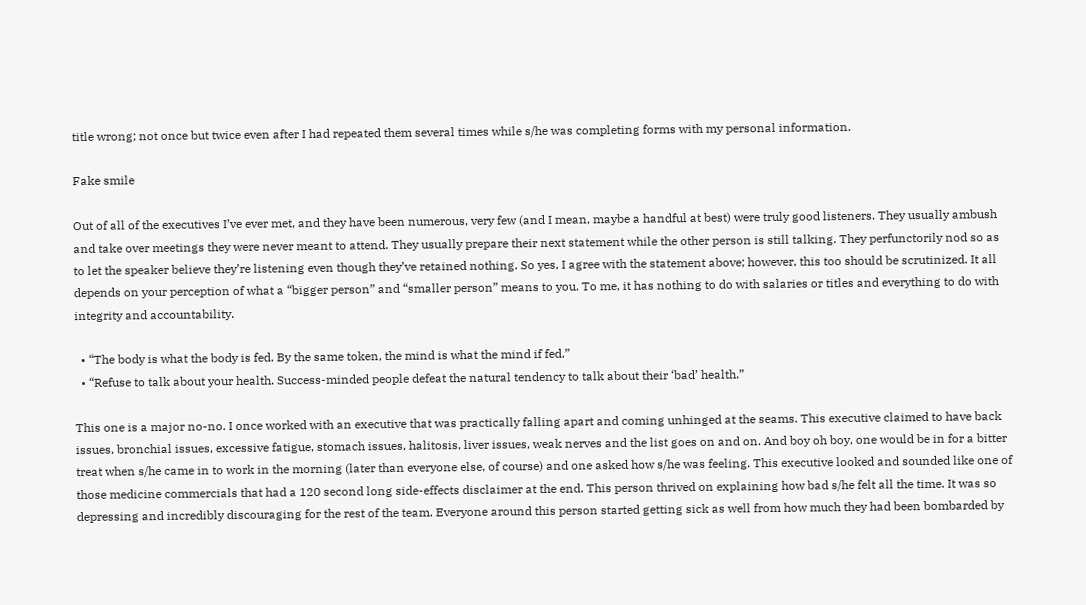title wrong; not once but twice even after I had repeated them several times while s/he was completing forms with my personal information.

Fake smile

Out of all of the executives I’ve ever met, and they have been numerous, very few (and I mean, maybe a handful at best) were truly good listeners. They usually ambush and take over meetings they were never meant to attend. They usually prepare their next statement while the other person is still talking. They perfunctorily nod so as to let the speaker believe they’re listening even though they’ve retained nothing. So yes, I agree with the statement above; however, this too should be scrutinized. It all depends on your perception of what a “bigger person” and “smaller person” means to you. To me, it has nothing to do with salaries or titles and everything to do with integrity and accountability.

  • “The body is what the body is fed. By the same token, the mind is what the mind if fed.”
  • “Refuse to talk about your health. Success-minded people defeat the natural tendency to talk about their ‘bad’ health.”

This one is a major no-no. I once worked with an executive that was practically falling apart and coming unhinged at the seams. This executive claimed to have back issues, bronchial issues, excessive fatigue, stomach issues, halitosis, liver issues, weak nerves and the list goes on and on. And boy oh boy, one would be in for a bitter treat when s/he came in to work in the morning (later than everyone else, of course) and one asked how s/he was feeling. This executive looked and sounded like one of those medicine commercials that had a 120 second long side-effects disclaimer at the end. This person thrived on explaining how bad s/he felt all the time. It was so depressing and incredibly discouraging for the rest of the team. Everyone around this person started getting sick as well from how much they had been bombarded by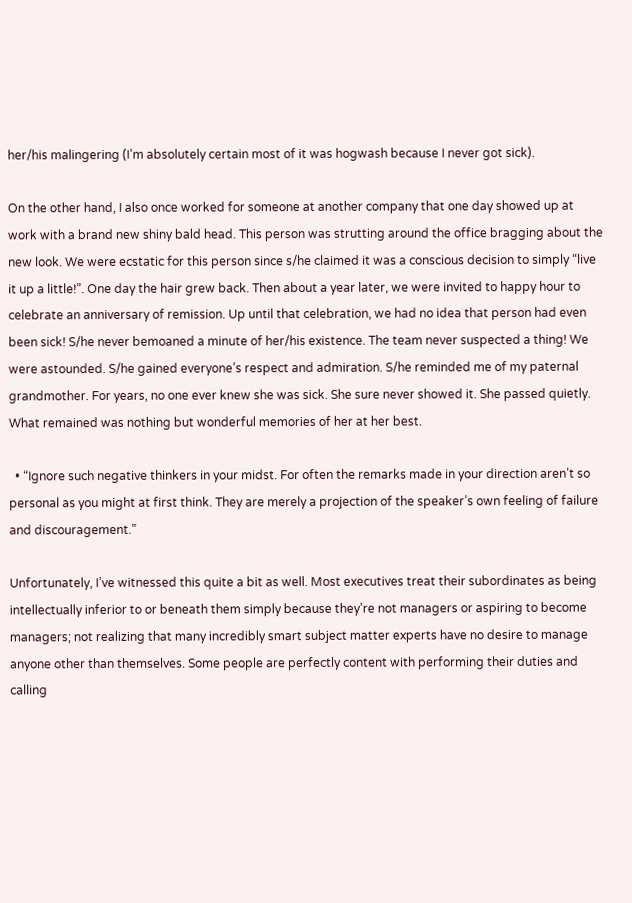her/his malingering (I’m absolutely certain most of it was hogwash because I never got sick).

On the other hand, I also once worked for someone at another company that one day showed up at work with a brand new shiny bald head. This person was strutting around the office bragging about the new look. We were ecstatic for this person since s/he claimed it was a conscious decision to simply “live it up a little!”. One day the hair grew back. Then about a year later, we were invited to happy hour to celebrate an anniversary of remission. Up until that celebration, we had no idea that person had even been sick! S/he never bemoaned a minute of her/his existence. The team never suspected a thing! We were astounded. S/he gained everyone’s respect and admiration. S/he reminded me of my paternal grandmother. For years, no one ever knew she was sick. She sure never showed it. She passed quietly. What remained was nothing but wonderful memories of her at her best.

  • “Ignore such negative thinkers in your midst. For often the remarks made in your direction aren’t so personal as you might at first think. They are merely a projection of the speaker’s own feeling of failure and discouragement.”

Unfortunately, I’ve witnessed this quite a bit as well. Most executives treat their subordinates as being intellectually inferior to or beneath them simply because they’re not managers or aspiring to become managers; not realizing that many incredibly smart subject matter experts have no desire to manage anyone other than themselves. Some people are perfectly content with performing their duties and calling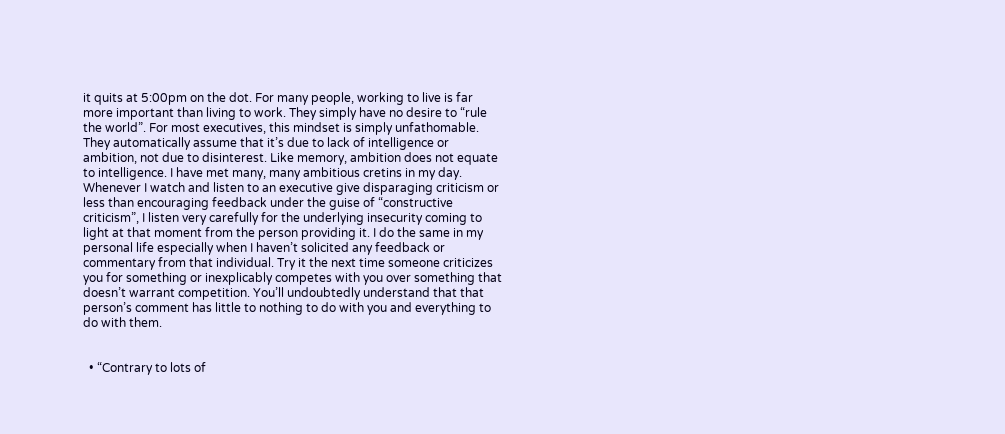it quits at 5:00pm on the dot. For many people, working to live is far more important than living to work. They simply have no desire to “rule the world”. For most executives, this mindset is simply unfathomable. They automatically assume that it’s due to lack of intelligence or ambition, not due to disinterest. Like memory, ambition does not equate to intelligence. I have met many, many ambitious cretins in my day. Whenever I watch and listen to an executive give disparaging criticism or less than encouraging feedback under the guise of “constructive criticism”, I listen very carefully for the underlying insecurity coming to light at that moment from the person providing it. I do the same in my personal life especially when I haven’t solicited any feedback or commentary from that individual. Try it the next time someone criticizes you for something or inexplicably competes with you over something that doesn’t warrant competition. You’ll undoubtedly understand that that person’s comment has little to nothing to do with you and everything to do with them.


  • “Contrary to lots of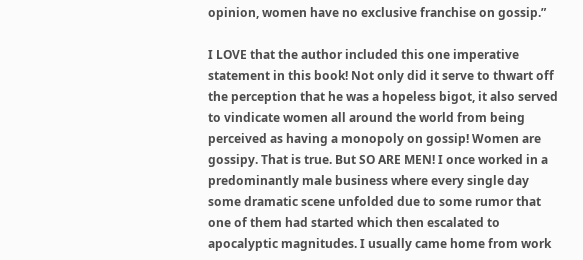opinion, women have no exclusive franchise on gossip.”

I LOVE that the author included this one imperative statement in this book! Not only did it serve to thwart off the perception that he was a hopeless bigot, it also served to vindicate women all around the world from being perceived as having a monopoly on gossip! Women are gossipy. That is true. But SO ARE MEN! I once worked in a predominantly male business where every single day some dramatic scene unfolded due to some rumor that one of them had started which then escalated to apocalyptic magnitudes. I usually came home from work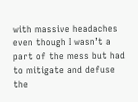with massive headaches even though I wasn’t a part of the mess but had to mitigate and defuse the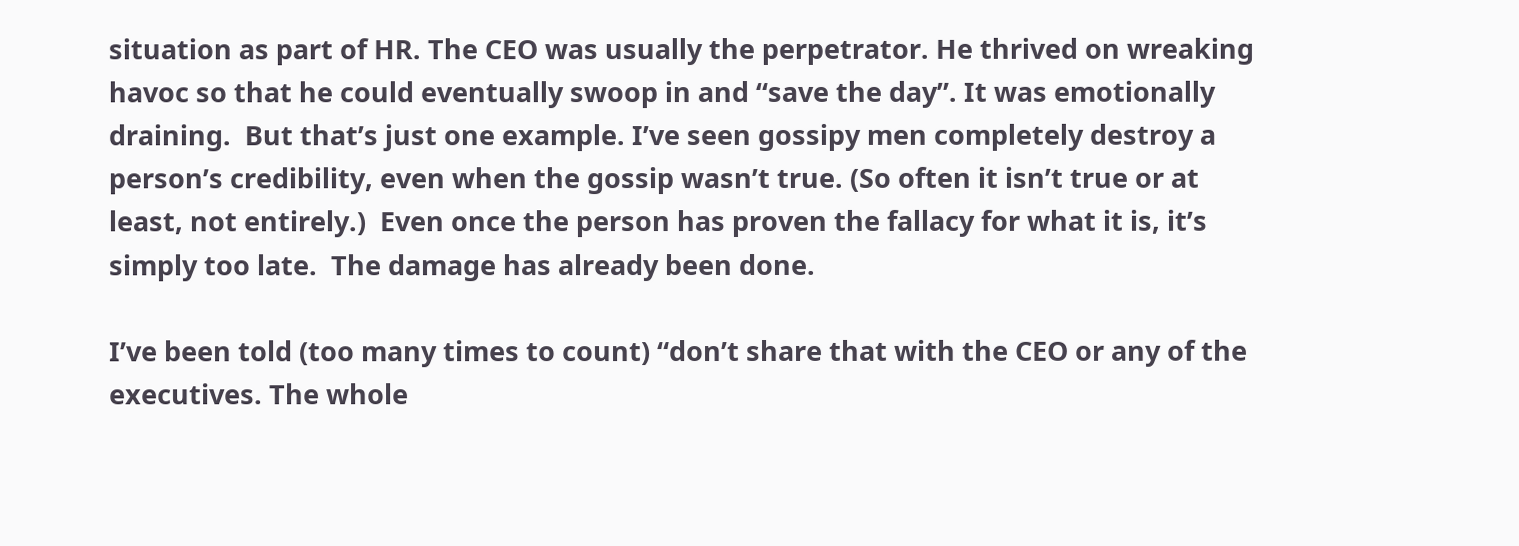situation as part of HR. The CEO was usually the perpetrator. He thrived on wreaking havoc so that he could eventually swoop in and “save the day”. It was emotionally draining.  But that’s just one example. I’ve seen gossipy men completely destroy a person’s credibility, even when the gossip wasn’t true. (So often it isn’t true or at least, not entirely.)  Even once the person has proven the fallacy for what it is, it’s simply too late.  The damage has already been done.

I’ve been told (too many times to count) “don’t share that with the CEO or any of the executives. The whole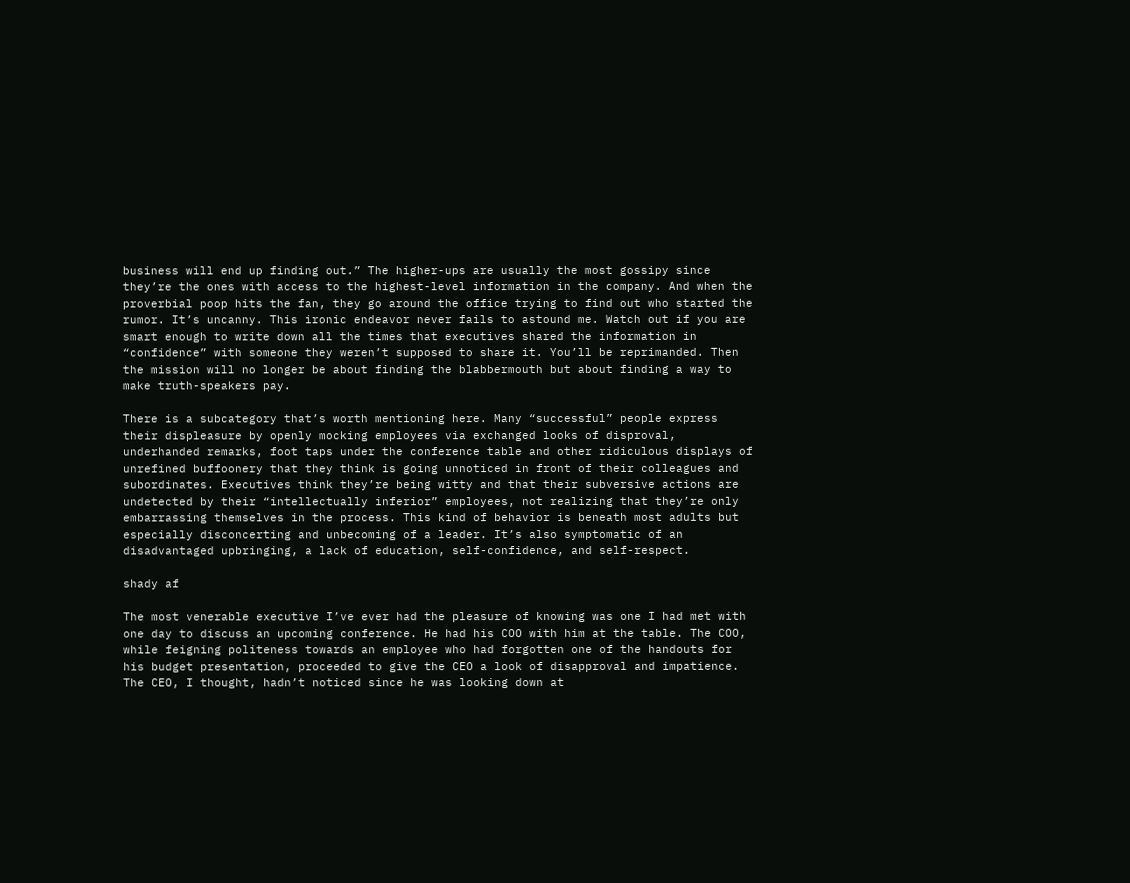business will end up finding out.” The higher-ups are usually the most gossipy since they’re the ones with access to the highest-level information in the company. And when the proverbial poop hits the fan, they go around the office trying to find out who started the rumor. It’s uncanny. This ironic endeavor never fails to astound me. Watch out if you are smart enough to write down all the times that executives shared the information in “confidence” with someone they weren’t supposed to share it. You’ll be reprimanded. Then the mission will no longer be about finding the blabbermouth but about finding a way to make truth-speakers pay.

There is a subcategory that’s worth mentioning here. Many “successful” people express their displeasure by openly mocking employees via exchanged looks of disproval, underhanded remarks, foot taps under the conference table and other ridiculous displays of unrefined buffoonery that they think is going unnoticed in front of their colleagues and subordinates. Executives think they’re being witty and that their subversive actions are undetected by their “intellectually inferior” employees, not realizing that they’re only embarrassing themselves in the process. This kind of behavior is beneath most adults but especially disconcerting and unbecoming of a leader. It’s also symptomatic of an disadvantaged upbringing, a lack of education, self-confidence, and self-respect.

shady af

The most venerable executive I’ve ever had the pleasure of knowing was one I had met with one day to discuss an upcoming conference. He had his COO with him at the table. The COO, while feigning politeness towards an employee who had forgotten one of the handouts for his budget presentation, proceeded to give the CEO a look of disapproval and impatience.  The CEO, I thought, hadn’t noticed since he was looking down at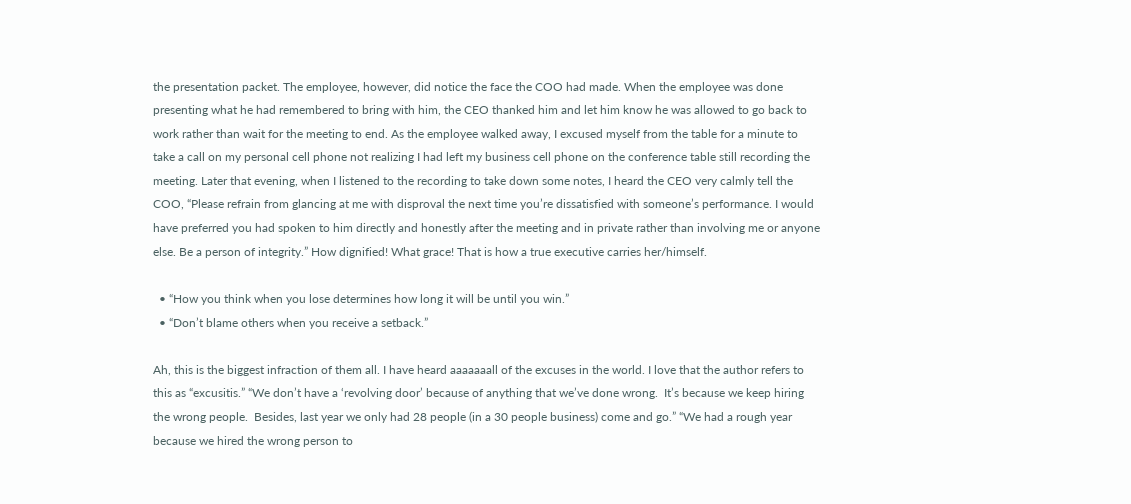the presentation packet. The employee, however, did notice the face the COO had made. When the employee was done presenting what he had remembered to bring with him, the CEO thanked him and let him know he was allowed to go back to work rather than wait for the meeting to end. As the employee walked away, I excused myself from the table for a minute to take a call on my personal cell phone not realizing I had left my business cell phone on the conference table still recording the meeting. Later that evening, when I listened to the recording to take down some notes, I heard the CEO very calmly tell the COO, “Please refrain from glancing at me with disproval the next time you’re dissatisfied with someone’s performance. I would have preferred you had spoken to him directly and honestly after the meeting and in private rather than involving me or anyone else. Be a person of integrity.” How dignified! What grace! That is how a true executive carries her/himself.

  • “How you think when you lose determines how long it will be until you win.”
  • “Don’t blame others when you receive a setback.”

Ah, this is the biggest infraction of them all. I have heard aaaaaaall of the excuses in the world. I love that the author refers to this as “excusitis.” “We don’t have a ‘revolving door’ because of anything that we’ve done wrong.  It’s because we keep hiring the wrong people.  Besides, last year we only had 28 people (in a 30 people business) come and go.” “We had a rough year because we hired the wrong person to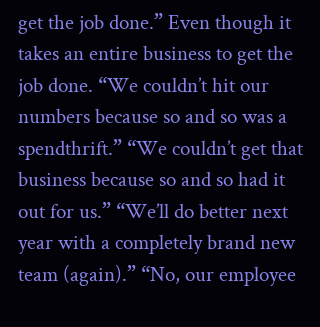get the job done.” Even though it takes an entire business to get the job done. “We couldn’t hit our numbers because so and so was a spendthrift.” “We couldn’t get that business because so and so had it out for us.” “We’ll do better next year with a completely brand new team (again).” “No, our employee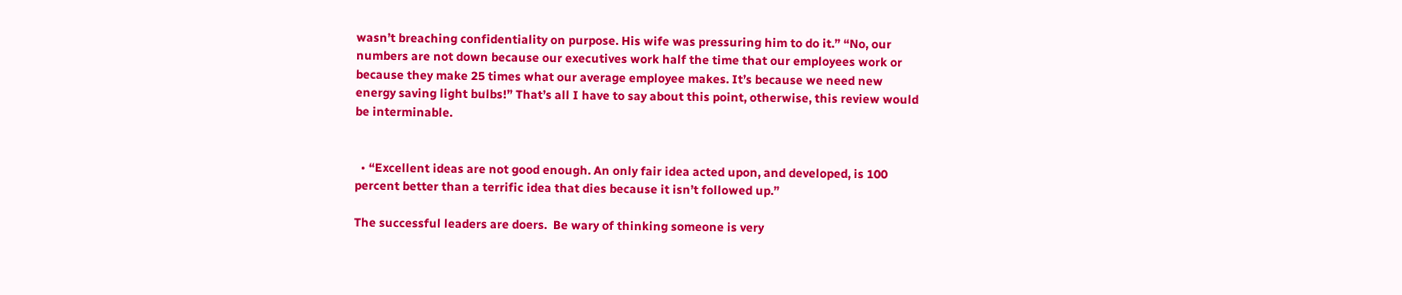wasn’t breaching confidentiality on purpose. His wife was pressuring him to do it.” “No, our numbers are not down because our executives work half the time that our employees work or because they make 25 times what our average employee makes. It’s because we need new energy saving light bulbs!” That’s all I have to say about this point, otherwise, this review would be interminable.


  • “Excellent ideas are not good enough. An only fair idea acted upon, and developed, is 100 percent better than a terrific idea that dies because it isn’t followed up.”

The successful leaders are doers.  Be wary of thinking someone is very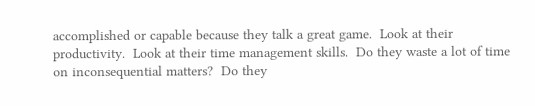accomplished or capable because they talk a great game.  Look at their productivity.  Look at their time management skills.  Do they waste a lot of time on inconsequential matters?  Do they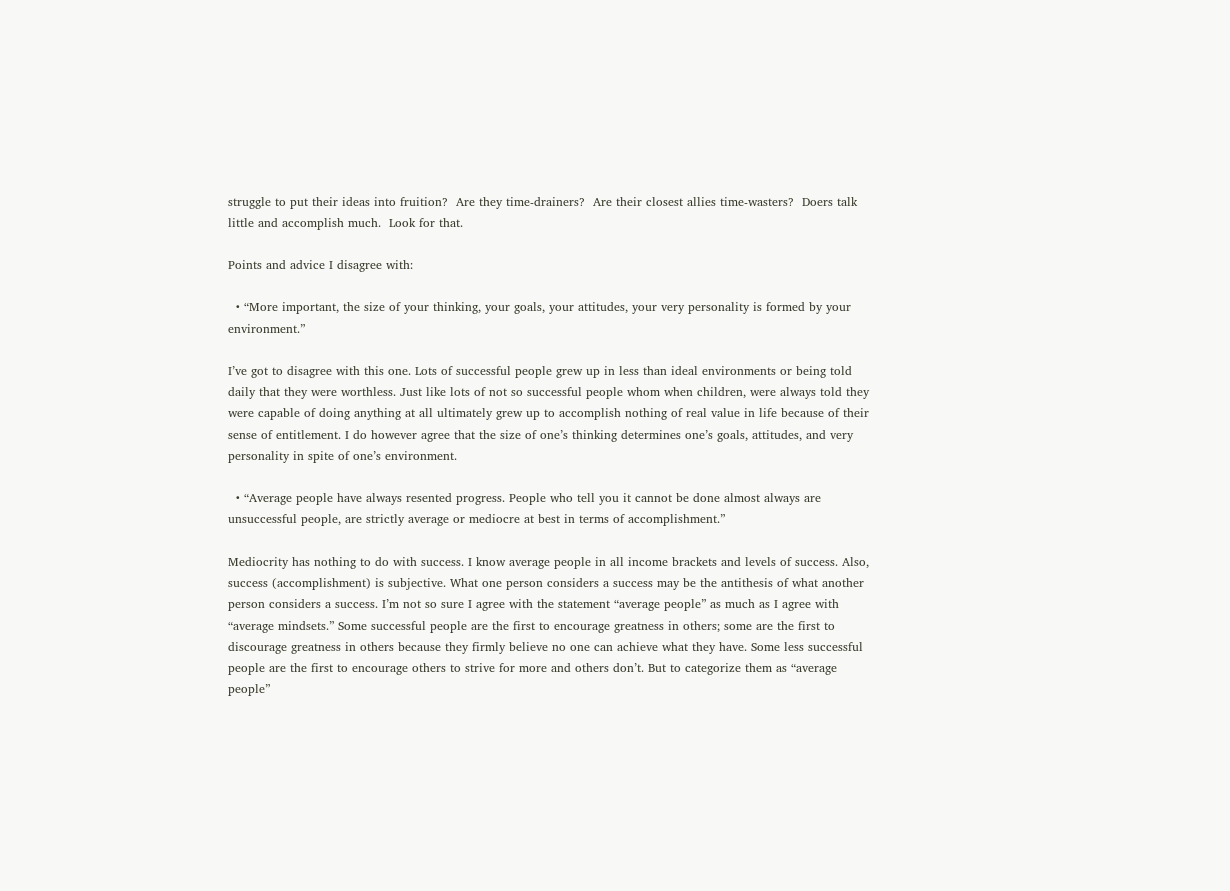struggle to put their ideas into fruition?  Are they time-drainers?  Are their closest allies time-wasters?  Doers talk little and accomplish much.  Look for that.

Points and advice I disagree with:

  • “More important, the size of your thinking, your goals, your attitudes, your very personality is formed by your environment.”

I’ve got to disagree with this one. Lots of successful people grew up in less than ideal environments or being told daily that they were worthless. Just like lots of not so successful people whom when children, were always told they were capable of doing anything at all ultimately grew up to accomplish nothing of real value in life because of their sense of entitlement. I do however agree that the size of one’s thinking determines one’s goals, attitudes, and very personality in spite of one’s environment.

  • “Average people have always resented progress. People who tell you it cannot be done almost always are unsuccessful people, are strictly average or mediocre at best in terms of accomplishment.”

Mediocrity has nothing to do with success. I know average people in all income brackets and levels of success. Also, success (accomplishment) is subjective. What one person considers a success may be the antithesis of what another person considers a success. I’m not so sure I agree with the statement “average people” as much as I agree with “average mindsets.” Some successful people are the first to encourage greatness in others; some are the first to discourage greatness in others because they firmly believe no one can achieve what they have. Some less successful people are the first to encourage others to strive for more and others don’t. But to categorize them as “average people”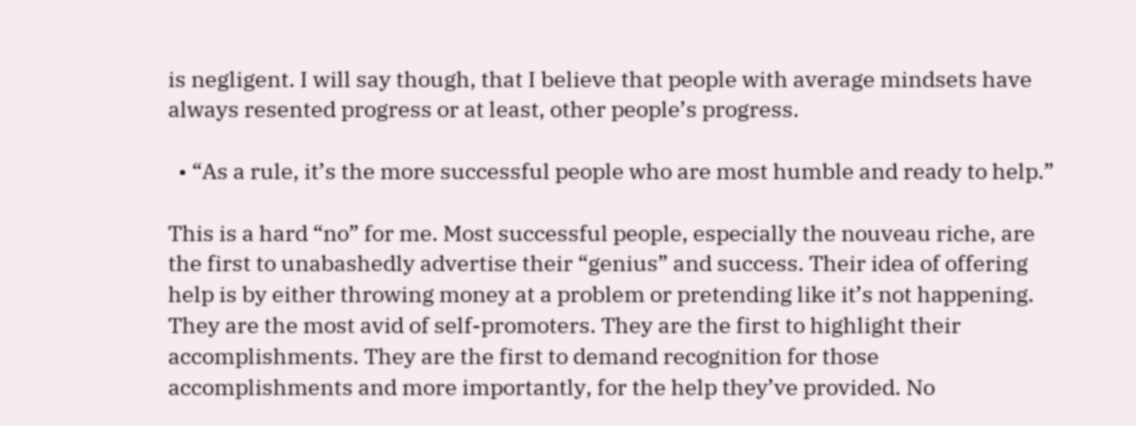is negligent. I will say though, that I believe that people with average mindsets have always resented progress or at least, other people’s progress.

  • “As a rule, it’s the more successful people who are most humble and ready to help.”

This is a hard “no” for me. Most successful people, especially the nouveau riche, are the first to unabashedly advertise their “genius” and success. Their idea of offering help is by either throwing money at a problem or pretending like it’s not happening. They are the most avid of self-promoters. They are the first to highlight their accomplishments. They are the first to demand recognition for those accomplishments and more importantly, for the help they’ve provided. No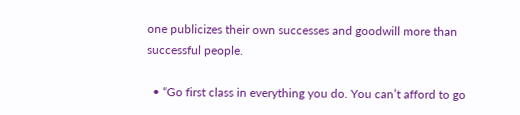one publicizes their own successes and goodwill more than successful people.

  • “Go first class in everything you do. You can’t afford to go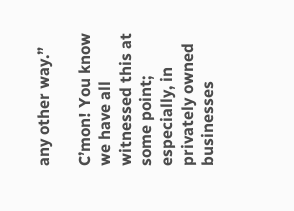any other way.”

C’mon! You know we have all witnessed this at some point; especially, in privately owned businesses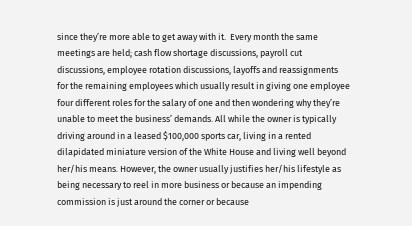since they’re more able to get away with it.  Every month the same meetings are held; cash flow shortage discussions, payroll cut discussions, employee rotation discussions, layoffs and reassignments for the remaining employees which usually result in giving one employee four different roles for the salary of one and then wondering why they’re unable to meet the business’ demands. All while the owner is typically driving around in a leased $100,000 sports car, living in a rented dilapidated miniature version of the White House and living well beyond her/his means. However, the owner usually justifies her/his lifestyle as being necessary to reel in more business or because an impending commission is just around the corner or because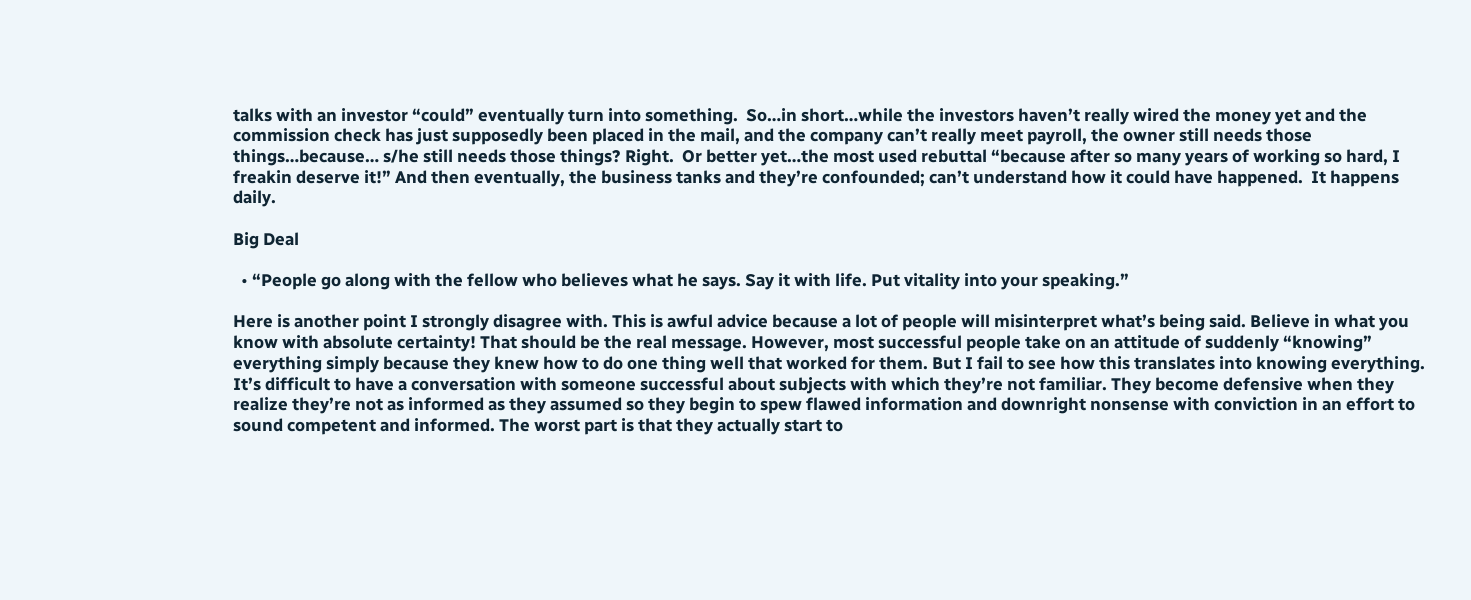talks with an investor “could” eventually turn into something.  So…in short…while the investors haven’t really wired the money yet and the commission check has just supposedly been placed in the mail, and the company can’t really meet payroll, the owner still needs those things…because… s/he still needs those things? Right.  Or better yet…the most used rebuttal “because after so many years of working so hard, I freakin deserve it!” And then eventually, the business tanks and they’re confounded; can’t understand how it could have happened.  It happens daily.

Big Deal

  • “People go along with the fellow who believes what he says. Say it with life. Put vitality into your speaking.”

Here is another point I strongly disagree with. This is awful advice because a lot of people will misinterpret what’s being said. Believe in what you know with absolute certainty! That should be the real message. However, most successful people take on an attitude of suddenly “knowing” everything simply because they knew how to do one thing well that worked for them. But I fail to see how this translates into knowing everything. It’s difficult to have a conversation with someone successful about subjects with which they’re not familiar. They become defensive when they realize they’re not as informed as they assumed so they begin to spew flawed information and downright nonsense with conviction in an effort to sound competent and informed. The worst part is that they actually start to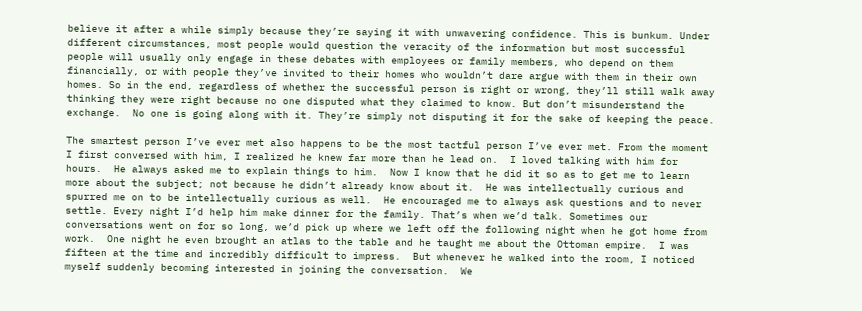believe it after a while simply because they’re saying it with unwavering confidence. This is bunkum. Under different circumstances, most people would question the veracity of the information but most successful people will usually only engage in these debates with employees or family members, who depend on them financially, or with people they’ve invited to their homes who wouldn’t dare argue with them in their own homes. So in the end, regardless of whether the successful person is right or wrong, they’ll still walk away thinking they were right because no one disputed what they claimed to know. But don’t misunderstand the exchange.  No one is going along with it. They’re simply not disputing it for the sake of keeping the peace.

The smartest person I’ve ever met also happens to be the most tactful person I’ve ever met. From the moment I first conversed with him, I realized he knew far more than he lead on.  I loved talking with him for hours.  He always asked me to explain things to him.  Now I know that he did it so as to get me to learn more about the subject; not because he didn’t already know about it.  He was intellectually curious and spurred me on to be intellectually curious as well.  He encouraged me to always ask questions and to never settle. Every night I’d help him make dinner for the family. That’s when we’d talk. Sometimes our conversations went on for so long, we’d pick up where we left off the following night when he got home from work.  One night he even brought an atlas to the table and he taught me about the Ottoman empire.  I was fifteen at the time and incredibly difficult to impress.  But whenever he walked into the room, I noticed myself suddenly becoming interested in joining the conversation.  We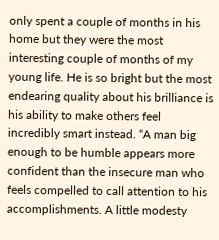only spent a couple of months in his home but they were the most interesting couple of months of my young life. He is so bright but the most endearing quality about his brilliance is his ability to make others feel incredibly smart instead. “A man big enough to be humble appears more confident than the insecure man who feels compelled to call attention to his accomplishments. A little modesty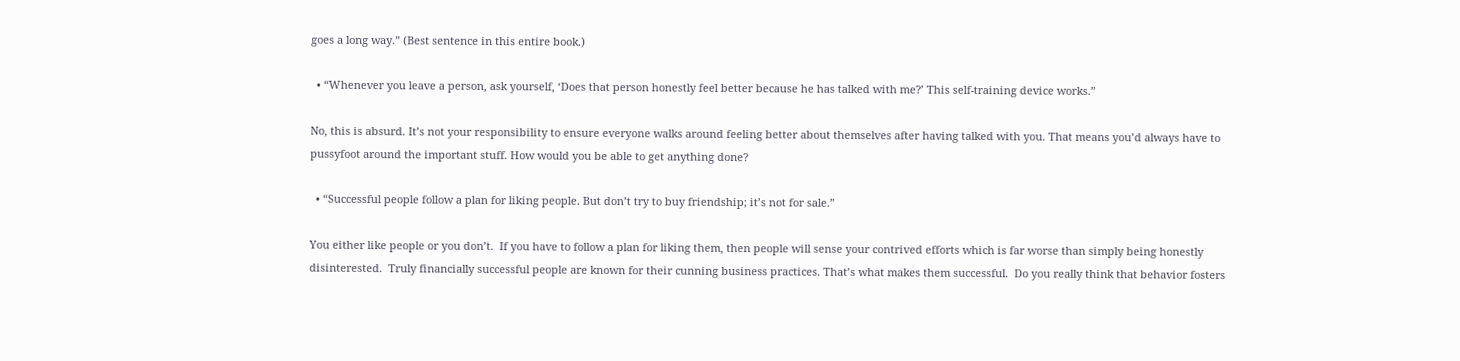goes a long way.” (Best sentence in this entire book.)

  • “Whenever you leave a person, ask yourself, ‘Does that person honestly feel better because he has talked with me?’ This self-training device works.”

No, this is absurd. It’s not your responsibility to ensure everyone walks around feeling better about themselves after having talked with you. That means you’d always have to pussyfoot around the important stuff. How would you be able to get anything done?

  • “Successful people follow a plan for liking people. But don’t try to buy friendship; it’s not for sale.”

You either like people or you don’t.  If you have to follow a plan for liking them, then people will sense your contrived efforts which is far worse than simply being honestly disinterested.  Truly financially successful people are known for their cunning business practices. That’s what makes them successful.  Do you really think that behavior fosters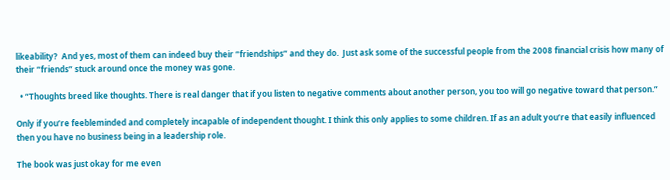likeability?  And yes, most of them can indeed buy their “friendships” and they do.  Just ask some of the successful people from the 2008 financial crisis how many of their “friends” stuck around once the money was gone.

  • “Thoughts breed like thoughts. There is real danger that if you listen to negative comments about another person, you too will go negative toward that person.”

Only if you’re feebleminded and completely incapable of independent thought. I think this only applies to some children. If as an adult you’re that easily influenced then you have no business being in a leadership role.

The book was just okay for me even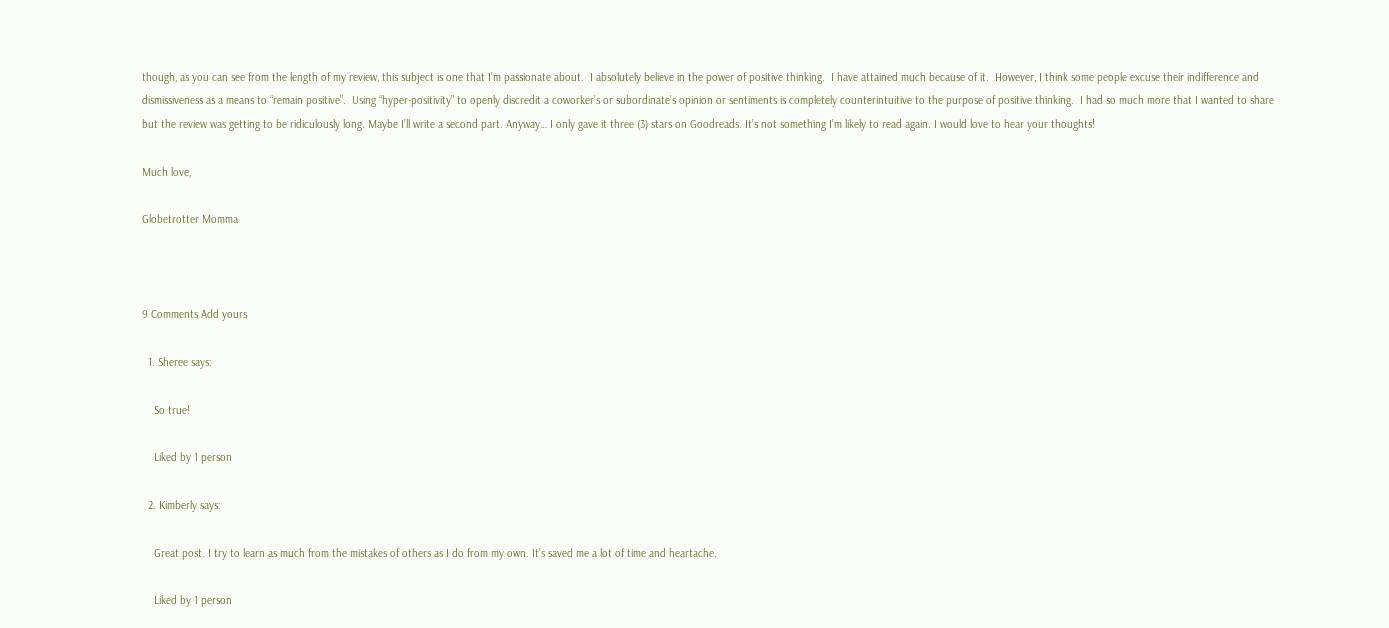though, as you can see from the length of my review, this subject is one that I’m passionate about.  I absolutely believe in the power of positive thinking.  I have attained much because of it.  However, I think some people excuse their indifference and dismissiveness as a means to “remain positive”.  Using “hyper-positivity” to openly discredit a coworker’s or subordinate’s opinion or sentiments is completely counterintuitive to the purpose of positive thinking.  I had so much more that I wanted to share but the review was getting to be ridiculously long. Maybe I’ll write a second part. Anyway… I only gave it three (3) stars on Goodreads. It’s not something I’m likely to read again. I would love to hear your thoughts!

Much love,

Globetrotter Momma



9 Comments Add yours

  1. Sheree says:

    So true!

    Liked by 1 person

  2. Kimberly says:

    Great post. I try to learn as much from the mistakes of others as I do from my own. It’s saved me a lot of time and heartache.

    Liked by 1 person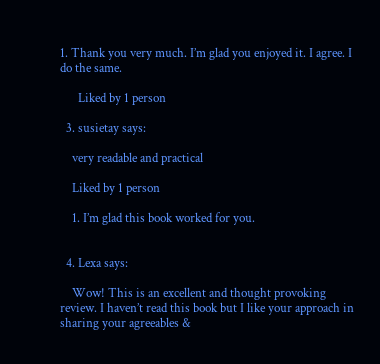1. Thank you very much. I’m glad you enjoyed it. I agree. I do the same.

      Liked by 1 person

  3. susietay says:

    very readable and practical

    Liked by 1 person

    1. I’m glad this book worked for you.


  4. Lexa says:

    Wow! This is an excellent and thought provoking review. I haven’t read this book but I like your approach in sharing your agreeables &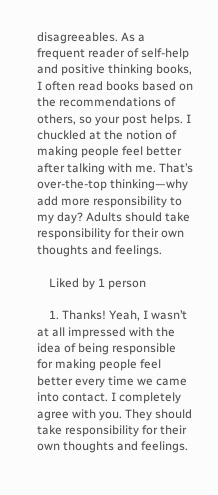disagreeables. As a frequent reader of self-help and positive thinking books, I often read books based on the recommendations of others, so your post helps. I chuckled at the notion of making people feel better after talking with me. That’s over-the-top thinking—why add more responsibility to my day? Adults should take responsibility for their own thoughts and feelings.

    Liked by 1 person

    1. Thanks! Yeah, I wasn’t at all impressed with the idea of being responsible for making people feel better every time we came into contact. I completely agree with you. They should take responsibility for their own thoughts and feelings.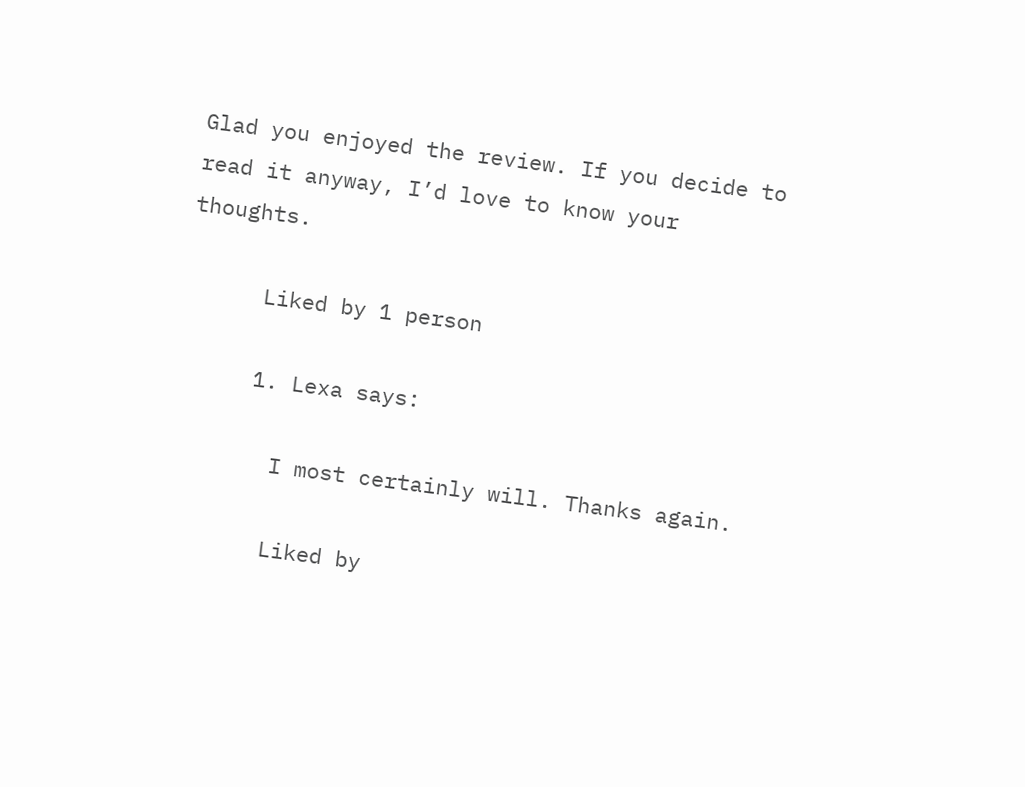Glad you enjoyed the review. If you decide to read it anyway, I’d love to know your thoughts.

      Liked by 1 person

      1. Lexa says:

        I most certainly will. Thanks again.

        Liked by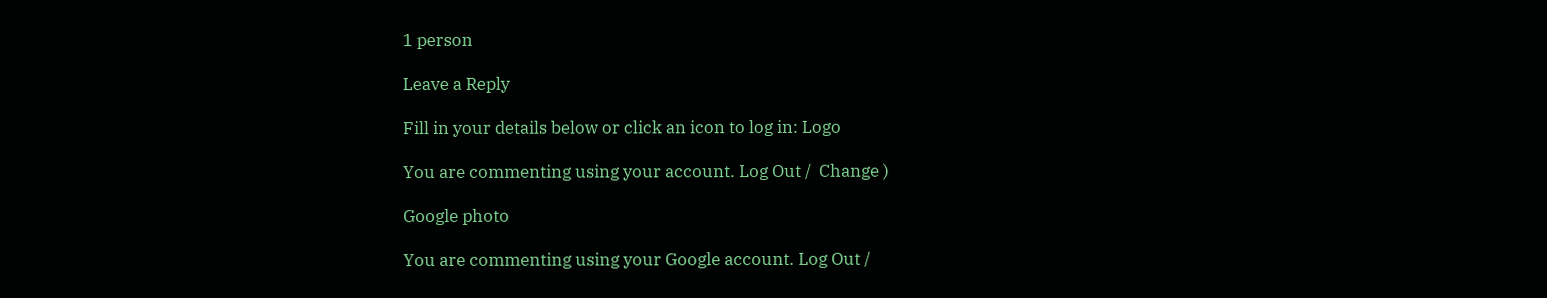1 person

Leave a Reply

Fill in your details below or click an icon to log in: Logo

You are commenting using your account. Log Out /  Change )

Google photo

You are commenting using your Google account. Log Out /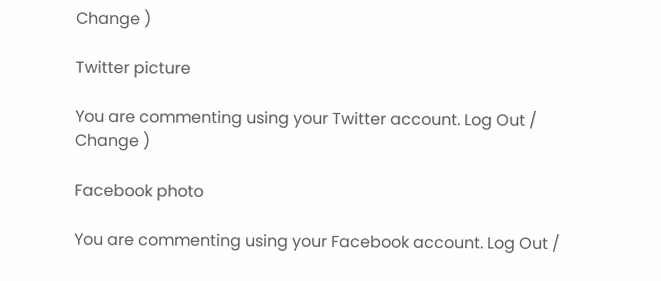Change )

Twitter picture

You are commenting using your Twitter account. Log Out /  Change )

Facebook photo

You are commenting using your Facebook account. Log Out /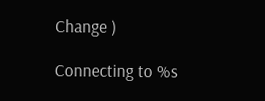Change )

Connecting to %s